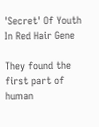'Secret' Of Youth In Red Hair Gene

They found the first part of human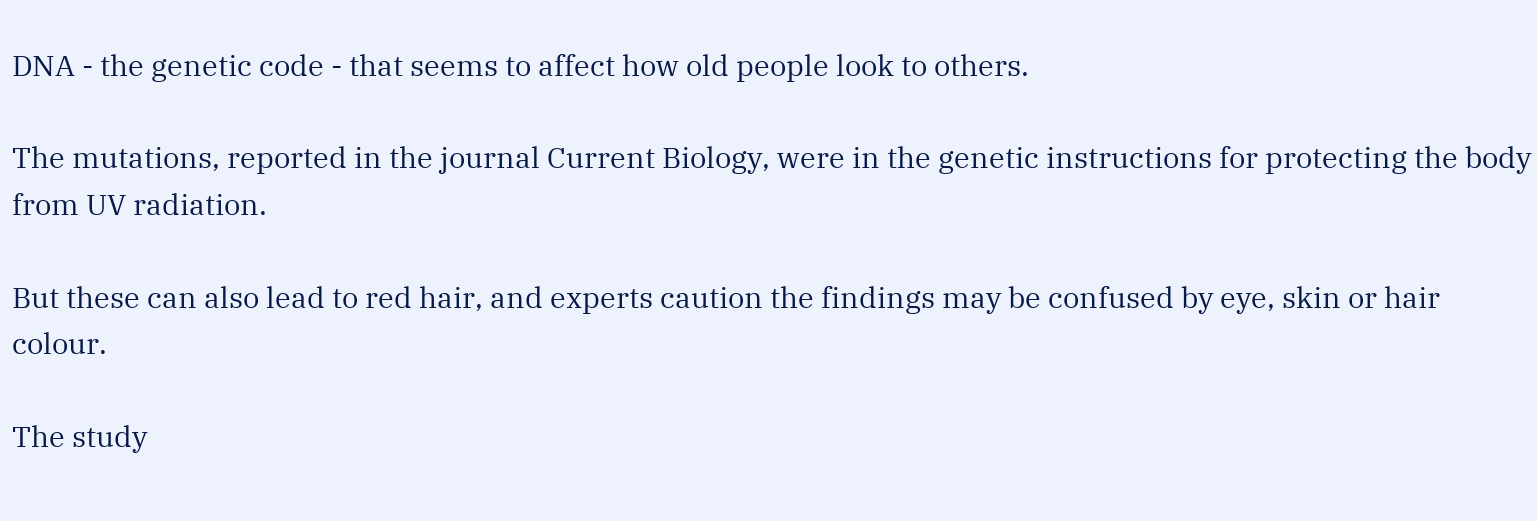DNA - the genetic code - that seems to affect how old people look to others.

The mutations, reported in the journal Current Biology, were in the genetic instructions for protecting the body from UV radiation.

But these can also lead to red hair, and experts caution the findings may be confused by eye, skin or hair colour.

The study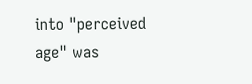into "perceived age" was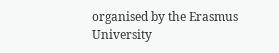organised by the Erasmus University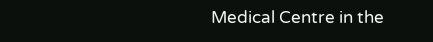Medical Centre in the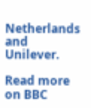Netherlands and Unilever.

Read more on BBC